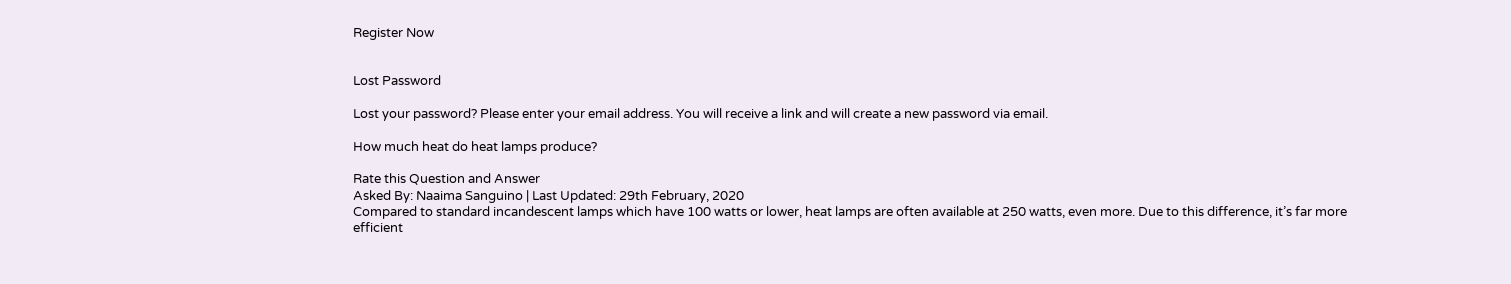Register Now


Lost Password

Lost your password? Please enter your email address. You will receive a link and will create a new password via email.

How much heat do heat lamps produce?

Rate this Question and Answer
Asked By: Naaima Sanguino | Last Updated: 29th February, 2020
Compared to standard incandescent lamps which have 100 watts or lower, heat lamps are often available at 250 watts, even more. Due to this difference, it’s far more efficient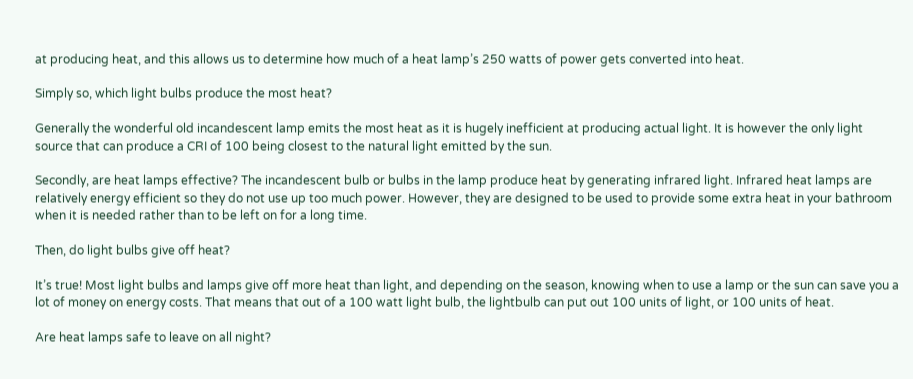at producing heat, and this allows us to determine how much of a heat lamp’s 250 watts of power gets converted into heat.

Simply so, which light bulbs produce the most heat?

Generally the wonderful old incandescent lamp emits the most heat as it is hugely inefficient at producing actual light. It is however the only light source that can produce a CRI of 100 being closest to the natural light emitted by the sun.

Secondly, are heat lamps effective? The incandescent bulb or bulbs in the lamp produce heat by generating infrared light. Infrared heat lamps are relatively energy efficient so they do not use up too much power. However, they are designed to be used to provide some extra heat in your bathroom when it is needed rather than to be left on for a long time.

Then, do light bulbs give off heat?

It’s true! Most light bulbs and lamps give off more heat than light, and depending on the season, knowing when to use a lamp or the sun can save you a lot of money on energy costs. That means that out of a 100 watt light bulb, the lightbulb can put out 100 units of light, or 100 units of heat.

Are heat lamps safe to leave on all night?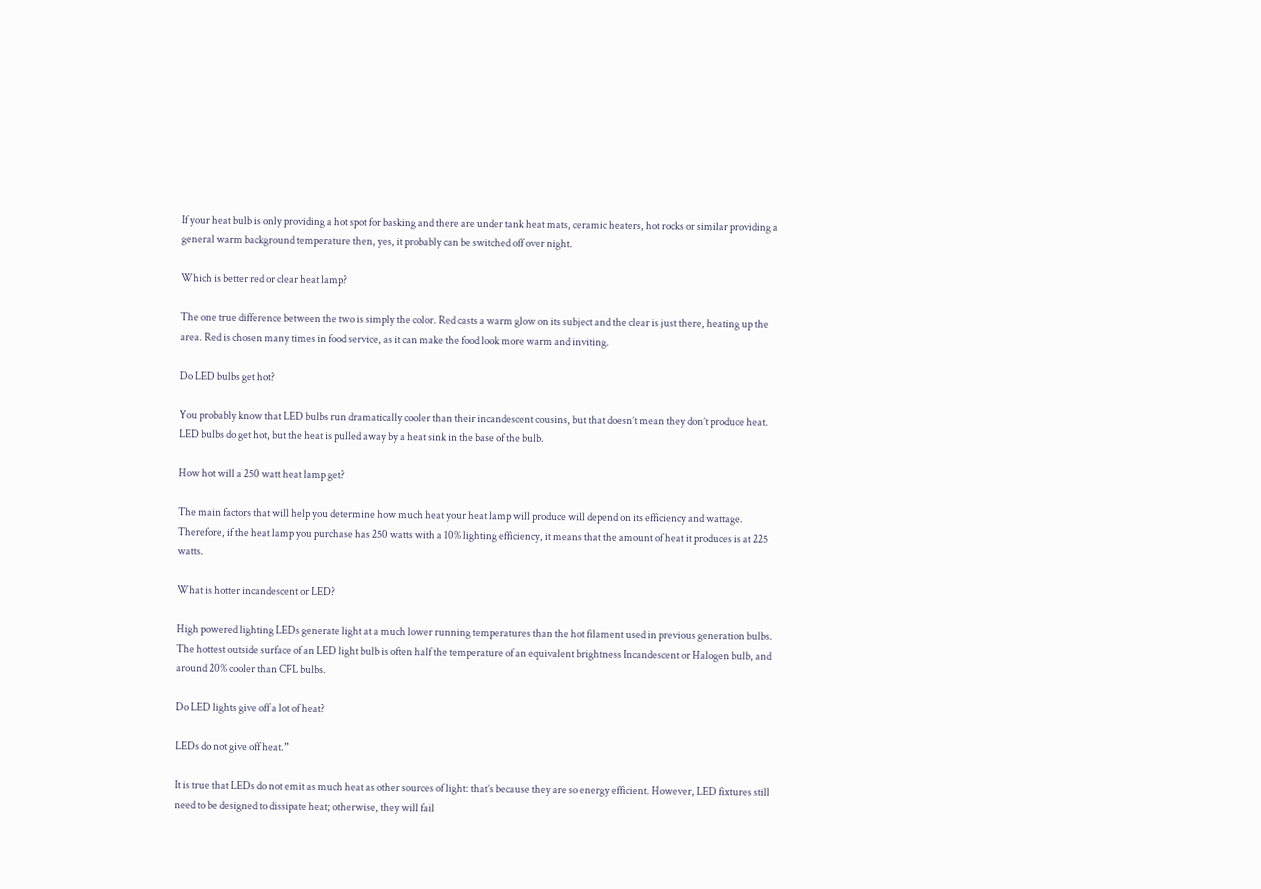If your heat bulb is only providing a hot spot for basking and there are under tank heat mats, ceramic heaters, hot rocks or similar providing a general warm background temperature then, yes, it probably can be switched off over night.

Which is better red or clear heat lamp?

The one true difference between the two is simply the color. Red casts a warm glow on its subject and the clear is just there, heating up the area. Red is chosen many times in food service, as it can make the food look more warm and inviting.

Do LED bulbs get hot?

You probably know that LED bulbs run dramatically cooler than their incandescent cousins, but that doesn’t mean they don’t produce heat. LED bulbs do get hot, but the heat is pulled away by a heat sink in the base of the bulb.

How hot will a 250 watt heat lamp get?

The main factors that will help you determine how much heat your heat lamp will produce will depend on its efficiency and wattage. Therefore, if the heat lamp you purchase has 250 watts with a 10% lighting efficiency, it means that the amount of heat it produces is at 225 watts.

What is hotter incandescent or LED?

High powered lighting LEDs generate light at a much lower running temperatures than the hot filament used in previous generation bulbs. The hottest outside surface of an LED light bulb is often half the temperature of an equivalent brightness Incandescent or Halogen bulb, and around 20% cooler than CFL bulbs.

Do LED lights give off a lot of heat?

LEDs do not give off heat.”

It is true that LEDs do not emit as much heat as other sources of light: that’s because they are so energy efficient. However, LED fixtures still need to be designed to dissipate heat; otherwise, they will fail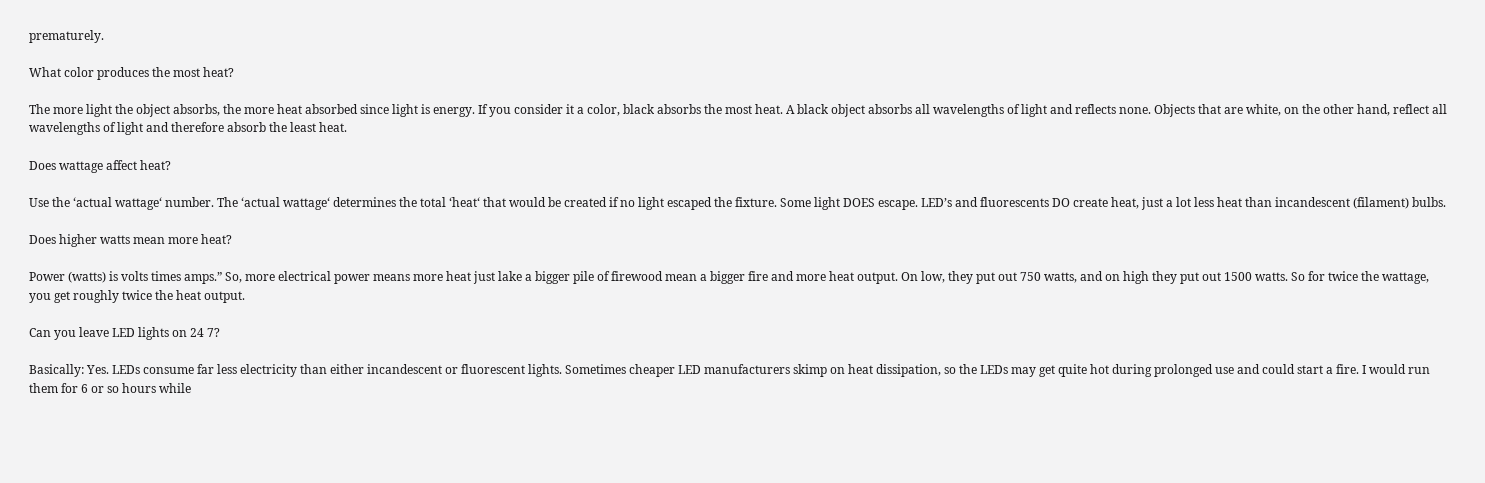prematurely.

What color produces the most heat?

The more light the object absorbs, the more heat absorbed since light is energy. If you consider it a color, black absorbs the most heat. A black object absorbs all wavelengths of light and reflects none. Objects that are white, on the other hand, reflect all wavelengths of light and therefore absorb the least heat.

Does wattage affect heat?

Use the ‘actual wattage‘ number. The ‘actual wattage‘ determines the total ‘heat‘ that would be created if no light escaped the fixture. Some light DOES escape. LED’s and fluorescents DO create heat, just a lot less heat than incandescent (filament) bulbs.

Does higher watts mean more heat?

Power (watts) is volts times amps.” So, more electrical power means more heat just lake a bigger pile of firewood mean a bigger fire and more heat output. On low, they put out 750 watts, and on high they put out 1500 watts. So for twice the wattage, you get roughly twice the heat output.

Can you leave LED lights on 24 7?

Basically: Yes. LEDs consume far less electricity than either incandescent or fluorescent lights. Sometimes cheaper LED manufacturers skimp on heat dissipation, so the LEDs may get quite hot during prolonged use and could start a fire. I would run them for 6 or so hours while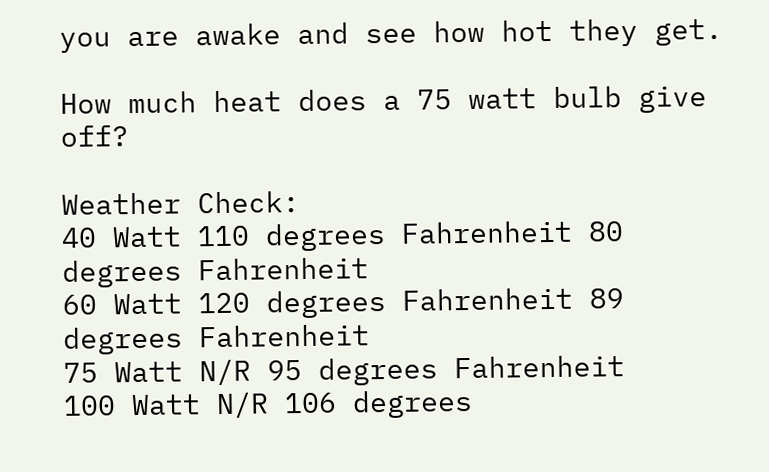you are awake and see how hot they get.

How much heat does a 75 watt bulb give off?

Weather Check:
40 Watt 110 degrees Fahrenheit 80 degrees Fahrenheit
60 Watt 120 degrees Fahrenheit 89 degrees Fahrenheit
75 Watt N/R 95 degrees Fahrenheit
100 Watt N/R 106 degrees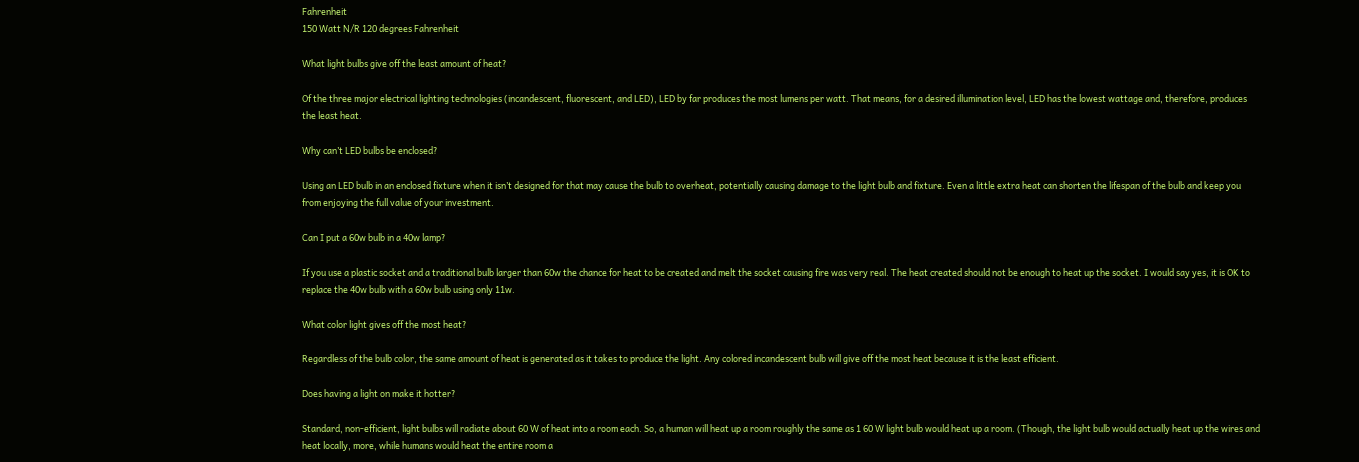Fahrenheit
150 Watt N/R 120 degrees Fahrenheit

What light bulbs give off the least amount of heat?

Of the three major electrical lighting technologies (incandescent, fluorescent, and LED), LED by far produces the most lumens per watt. That means, for a desired illumination level, LED has the lowest wattage and, therefore, produces the least heat.

Why can’t LED bulbs be enclosed?

Using an LED bulb in an enclosed fixture when it isn’t designed for that may cause the bulb to overheat, potentially causing damage to the light bulb and fixture. Even a little extra heat can shorten the lifespan of the bulb and keep you from enjoying the full value of your investment.

Can I put a 60w bulb in a 40w lamp?

If you use a plastic socket and a traditional bulb larger than 60w the chance for heat to be created and melt the socket causing fire was very real. The heat created should not be enough to heat up the socket. I would say yes, it is OK to replace the 40w bulb with a 60w bulb using only 11w.

What color light gives off the most heat?

Regardless of the bulb color, the same amount of heat is generated as it takes to produce the light. Any colored incandescent bulb will give off the most heat because it is the least efficient.

Does having a light on make it hotter?

Standard, non-efficient, light bulbs will radiate about 60 W of heat into a room each. So, a human will heat up a room roughly the same as 1 60 W light bulb would heat up a room. (Though, the light bulb would actually heat up the wires and heat locally, more, while humans would heat the entire room a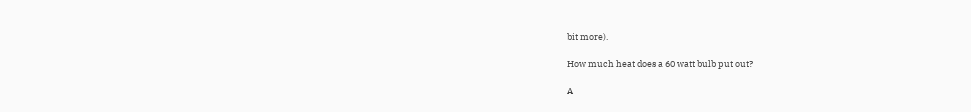bit more).

How much heat does a 60 watt bulb put out?

A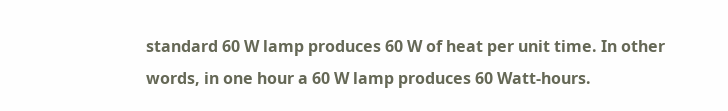standard 60 W lamp produces 60 W of heat per unit time. In other words, in one hour a 60 W lamp produces 60 Watt-hours.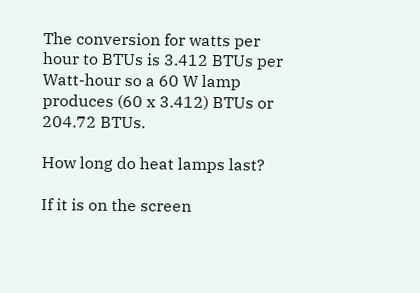The conversion for watts per hour to BTUs is 3.412 BTUs per Watt-hour so a 60 W lamp produces (60 x 3.412) BTUs or 204.72 BTUs.

How long do heat lamps last?

If it is on the screen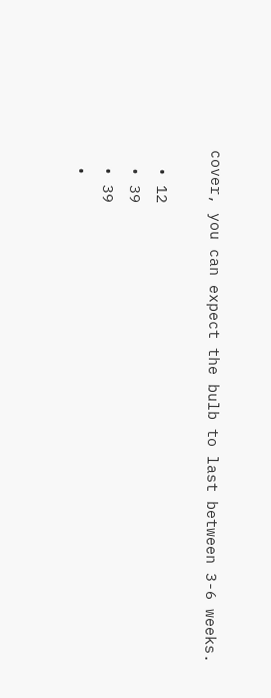cover, you can expect the bulb to last between 3-6 weeks.

  • 12
  • 39
  • 39
  •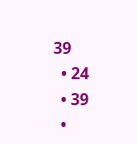39
  • 24
  • 39
  •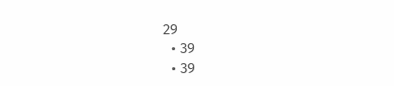29
  • 39
  • 39